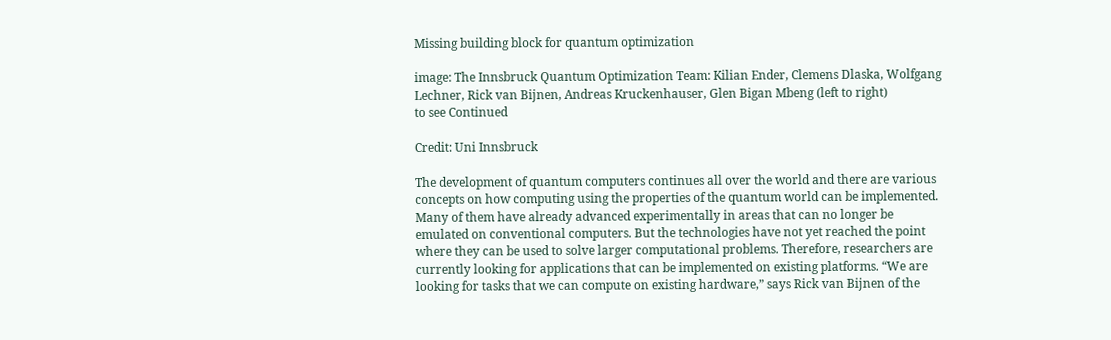Missing building block for quantum optimization

image: The Innsbruck Quantum Optimization Team: Kilian Ender, Clemens Dlaska, Wolfgang Lechner, Rick van Bijnen, Andreas Kruckenhauser, Glen Bigan Mbeng (left to right)
to see Continued

Credit: Uni Innsbruck

The development of quantum computers continues all over the world and there are various concepts on how computing using the properties of the quantum world can be implemented. Many of them have already advanced experimentally in areas that can no longer be emulated on conventional computers. But the technologies have not yet reached the point where they can be used to solve larger computational problems. Therefore, researchers are currently looking for applications that can be implemented on existing platforms. “We are looking for tasks that we can compute on existing hardware,” says Rick van Bijnen of the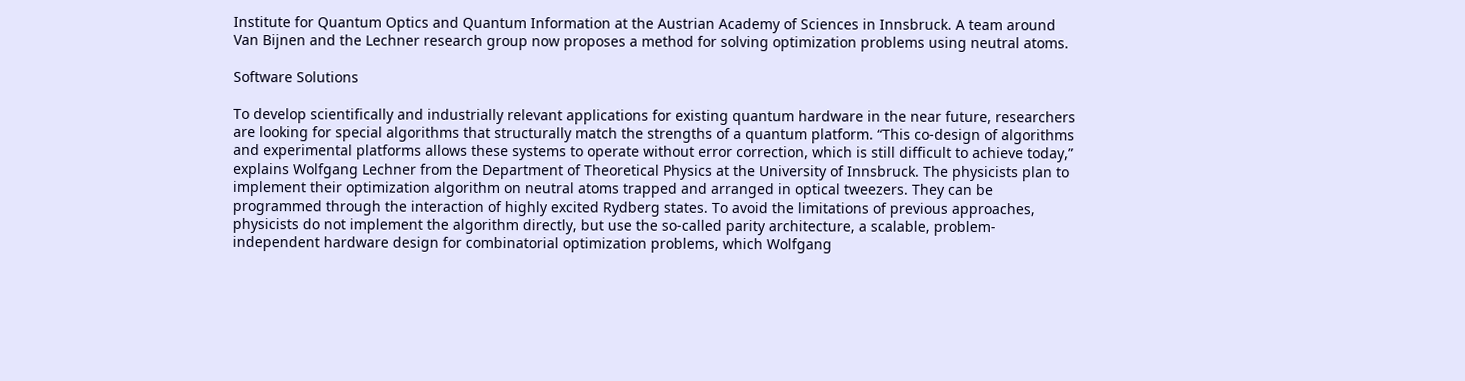Institute for Quantum Optics and Quantum Information at the Austrian Academy of Sciences in Innsbruck. A team around Van Bijnen and the Lechner research group now proposes a method for solving optimization problems using neutral atoms.

Software Solutions

To develop scientifically and industrially relevant applications for existing quantum hardware in the near future, researchers are looking for special algorithms that structurally match the strengths of a quantum platform. “This co-design of algorithms and experimental platforms allows these systems to operate without error correction, which is still difficult to achieve today,” explains Wolfgang Lechner from the Department of Theoretical Physics at the University of Innsbruck. The physicists plan to implement their optimization algorithm on neutral atoms trapped and arranged in optical tweezers. They can be programmed through the interaction of highly excited Rydberg states. To avoid the limitations of previous approaches, physicists do not implement the algorithm directly, but use the so-called parity architecture, a scalable, problem-independent hardware design for combinatorial optimization problems, which Wolfgang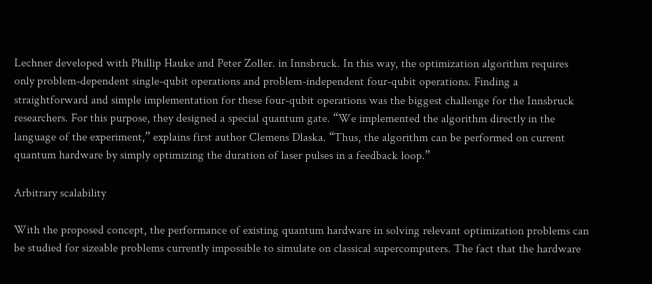Lechner developed with Phillip Hauke and Peter Zoller. in Innsbruck. In this way, the optimization algorithm requires only problem-dependent single-qubit operations and problem-independent four-qubit operations. Finding a straightforward and simple implementation for these four-qubit operations was the biggest challenge for the Innsbruck researchers. For this purpose, they designed a special quantum gate. “We implemented the algorithm directly in the language of the experiment,” explains first author Clemens Dlaska. “Thus, the algorithm can be performed on current quantum hardware by simply optimizing the duration of laser pulses in a feedback loop.”

Arbitrary scalability

With the proposed concept, the performance of existing quantum hardware in solving relevant optimization problems can be studied for sizeable problems currently impossible to simulate on classical supercomputers. The fact that the hardware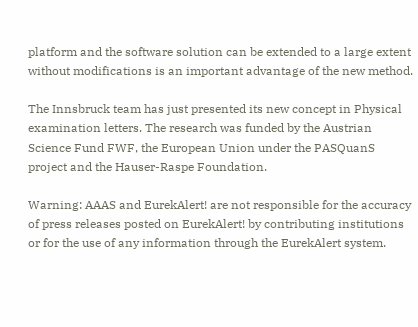platform and the software solution can be extended to a large extent without modifications is an important advantage of the new method.

The Innsbruck team has just presented its new concept in Physical examination letters. The research was funded by the Austrian Science Fund FWF, the European Union under the PASQuanS project and the Hauser-Raspe Foundation.

Warning: AAAS and EurekAlert! are not responsible for the accuracy of press releases posted on EurekAlert! by contributing institutions or for the use of any information through the EurekAlert system.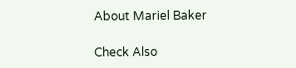About Mariel Baker

Check Also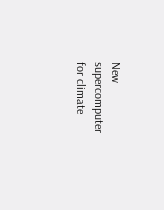New supercomputer for climate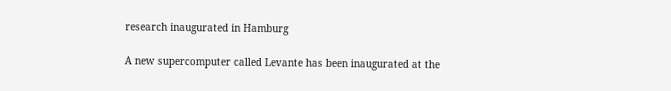research inaugurated in Hamburg

A new supercomputer called Levante has been inaugurated at the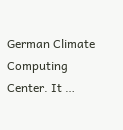German Climate Computing Center. It …